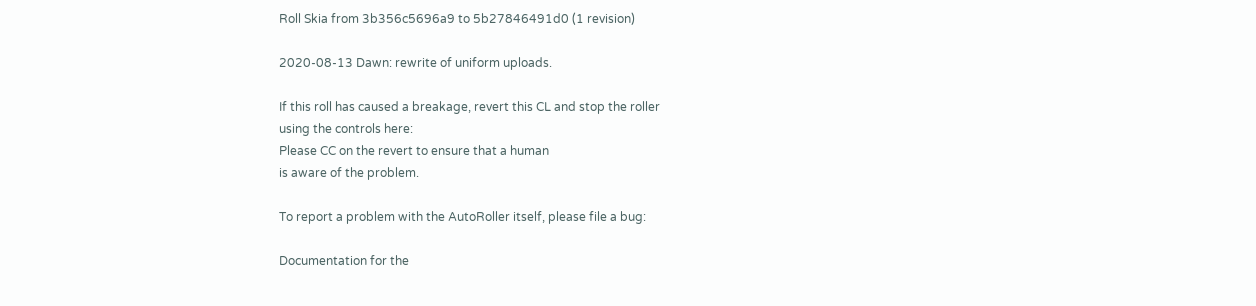Roll Skia from 3b356c5696a9 to 5b27846491d0 (1 revision)

2020-08-13 Dawn: rewrite of uniform uploads.

If this roll has caused a breakage, revert this CL and stop the roller
using the controls here:
Please CC on the revert to ensure that a human
is aware of the problem.

To report a problem with the AutoRoller itself, please file a bug:

Documentation for the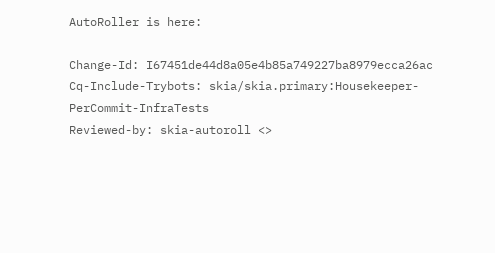AutoRoller is here:

Change-Id: I67451de44d8a05e4b85a749227ba8979ecca26ac
Cq-Include-Trybots: skia/skia.primary:Housekeeper-PerCommit-InfraTests
Reviewed-by: skia-autoroll <>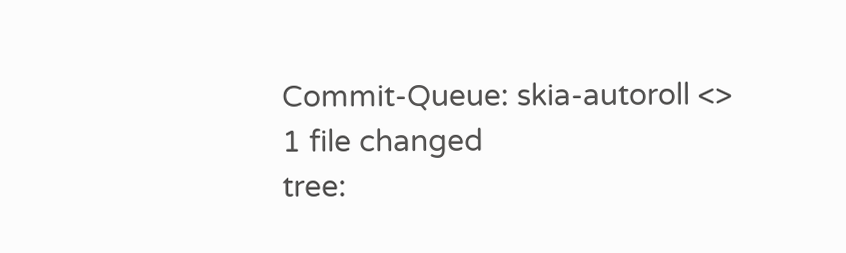Commit-Queue: skia-autoroll <>
1 file changed
tree: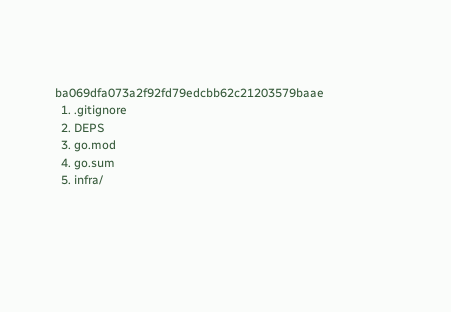ba069dfa073a2f92fd79edcbb62c21203579baae
  1. .gitignore
  2. DEPS
  3. go.mod
  4. go.sum
  5. infra/